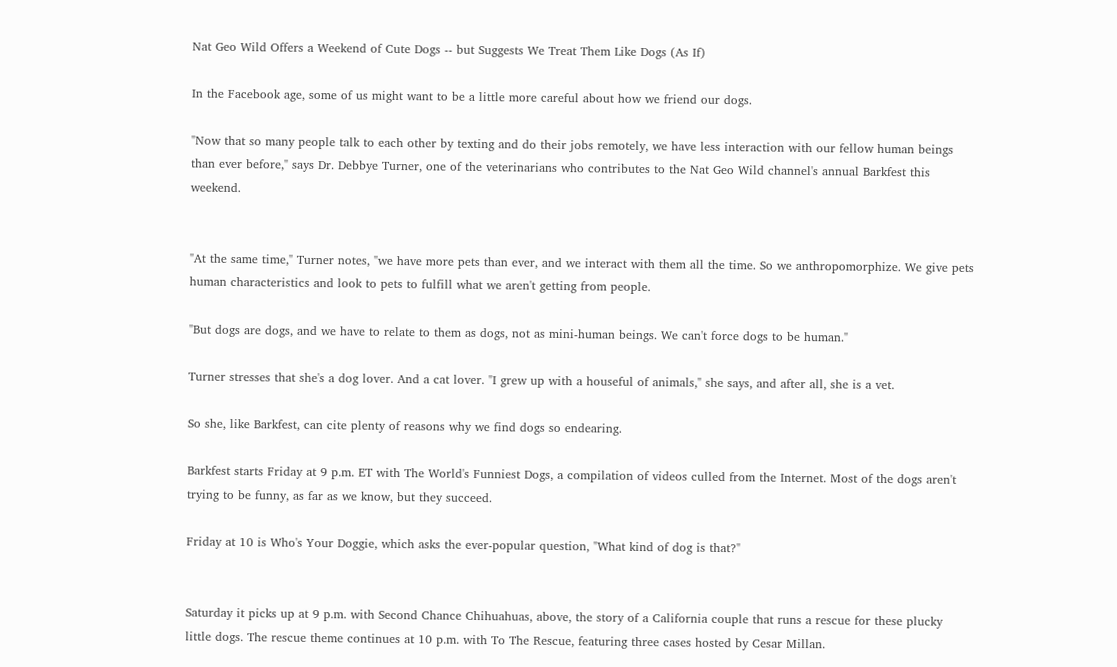Nat Geo Wild Offers a Weekend of Cute Dogs -- but Suggests We Treat Them Like Dogs (As If)

In the Facebook age, some of us might want to be a little more careful about how we friend our dogs.

"Now that so many people talk to each other by texting and do their jobs remotely, we have less interaction with our fellow human beings than ever before," says Dr. Debbye Turner, one of the veterinarians who contributes to the Nat Geo Wild channel's annual Barkfest this weekend.


"At the same time," Turner notes, "we have more pets than ever, and we interact with them all the time. So we anthropomorphize. We give pets human characteristics and look to pets to fulfill what we aren't getting from people.

"But dogs are dogs, and we have to relate to them as dogs, not as mini-human beings. We can't force dogs to be human."

Turner stresses that she's a dog lover. And a cat lover. "I grew up with a houseful of animals," she says, and after all, she is a vet.

So she, like Barkfest, can cite plenty of reasons why we find dogs so endearing.

Barkfest starts Friday at 9 p.m. ET with The World's Funniest Dogs, a compilation of videos culled from the Internet. Most of the dogs aren't trying to be funny, as far as we know, but they succeed.

Friday at 10 is Who's Your Doggie, which asks the ever-popular question, "What kind of dog is that?"


Saturday it picks up at 9 p.m. with Second Chance Chihuahuas, above, the story of a California couple that runs a rescue for these plucky little dogs. The rescue theme continues at 10 p.m. with To The Rescue, featuring three cases hosted by Cesar Millan.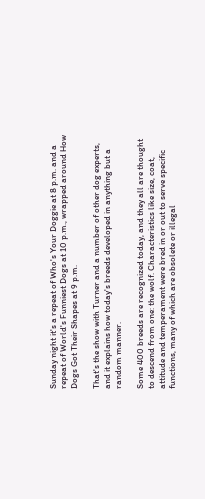Sunday night it's a repeat of Who's Your Doggie at 8 p.m. and a repeat of World's Funniest Dogs at 10 p.m., wrapped around How Dogs Got Their Shapes at 9 p.m.

That's the show with Turner and a number of other dog experts, and it explains how today's breeds developed in anything but a random manner.

Some 400 breeds are recognized today, and they all are thought to descend from one: the wolf. Characteristics like size, coat, attitude and temperament were bred in or out to serve specific functions, many of which are obsolete or illegal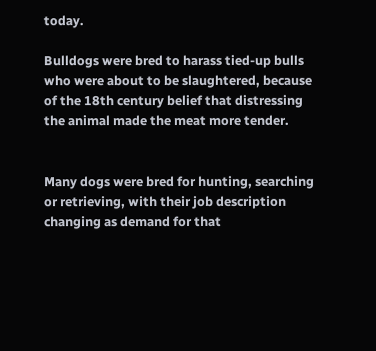today.

Bulldogs were bred to harass tied-up bulls who were about to be slaughtered, because of the 18th century belief that distressing the animal made the meat more tender.


Many dogs were bred for hunting, searching or retrieving, with their job description changing as demand for that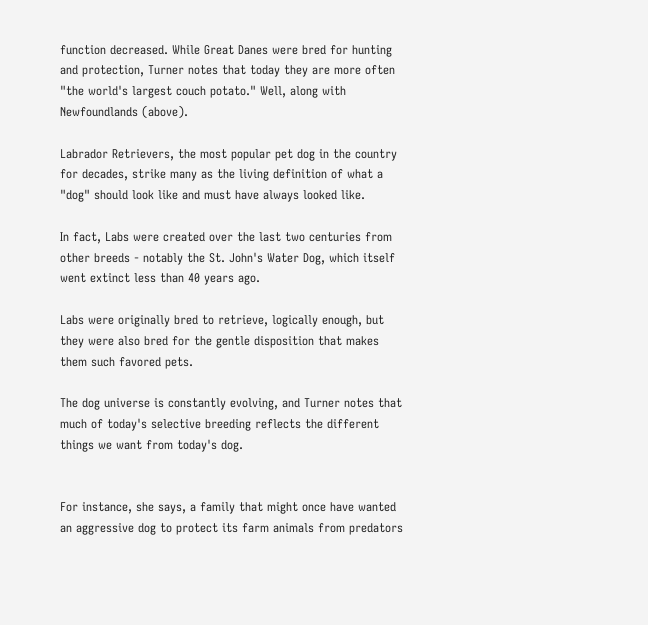function decreased. While Great Danes were bred for hunting and protection, Turner notes that today they are more often "the world's largest couch potato." Well, along with Newfoundlands (above).

Labrador Retrievers, the most popular pet dog in the country for decades, strike many as the living definition of what a "dog" should look like and must have always looked like.

In fact, Labs were created over the last two centuries from other breeds - notably the St. John's Water Dog, which itself went extinct less than 40 years ago.

Labs were originally bred to retrieve, logically enough, but they were also bred for the gentle disposition that makes them such favored pets.

The dog universe is constantly evolving, and Turner notes that much of today's selective breeding reflects the different things we want from today's dog.


For instance, she says, a family that might once have wanted an aggressive dog to protect its farm animals from predators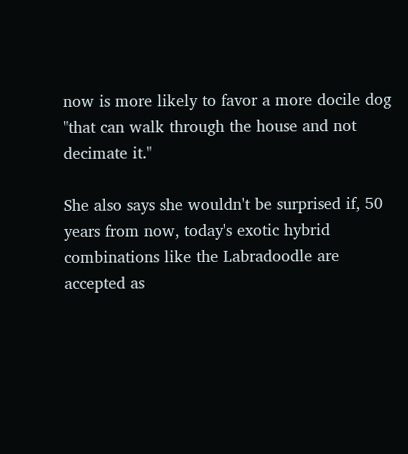now is more likely to favor a more docile dog "that can walk through the house and not decimate it."

She also says she wouldn't be surprised if, 50 years from now, today's exotic hybrid combinations like the Labradoodle are accepted as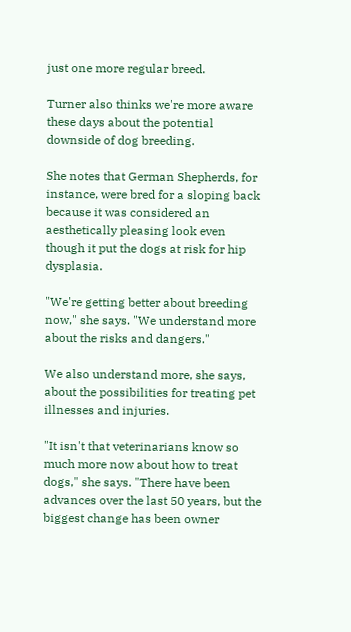just one more regular breed.

Turner also thinks we're more aware these days about the potential downside of dog breeding.

She notes that German Shepherds, for instance, were bred for a sloping back because it was considered an aesthetically pleasing look even though it put the dogs at risk for hip dysplasia.

"We're getting better about breeding now," she says. "We understand more about the risks and dangers."

We also understand more, she says, about the possibilities for treating pet illnesses and injuries.

"It isn't that veterinarians know so much more now about how to treat dogs," she says. "There have been advances over the last 50 years, but the biggest change has been owner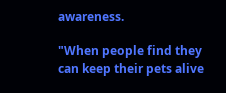awareness.

"When people find they can keep their pets alive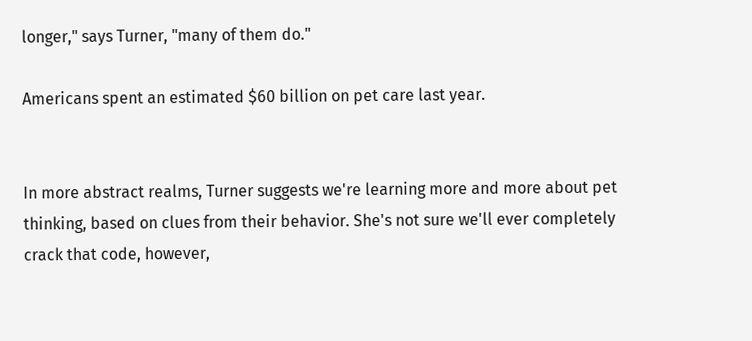longer," says Turner, "many of them do."

Americans spent an estimated $60 billion on pet care last year.


In more abstract realms, Turner suggests we're learning more and more about pet thinking, based on clues from their behavior. She's not sure we'll ever completely crack that code, however,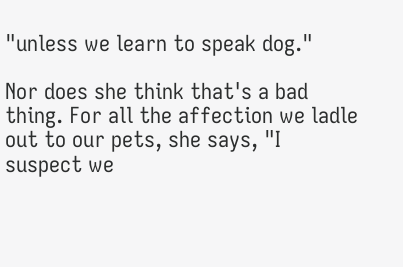"unless we learn to speak dog."

Nor does she think that's a bad thing. For all the affection we ladle out to our pets, she says, "I suspect we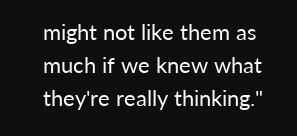might not like them as much if we knew what they're really thinking."